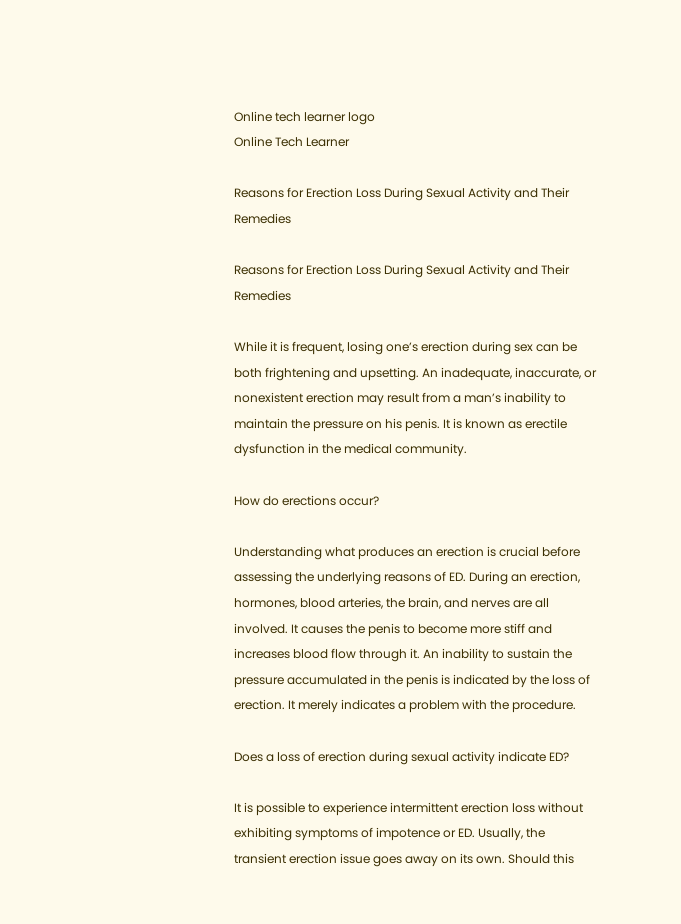Online tech learner logo
Online Tech Learner

Reasons for Erection Loss During Sexual Activity and Their Remedies

Reasons for Erection Loss During Sexual Activity and Their Remedies

While it is frequent, losing one’s erection during sex can be both frightening and upsetting. An inadequate, inaccurate, or nonexistent erection may result from a man’s inability to maintain the pressure on his penis. It is known as erectile dysfunction in the medical community.

How do erections occur?

Understanding what produces an erection is crucial before assessing the underlying reasons of ED. During an erection, hormones, blood arteries, the brain, and nerves are all involved. It causes the penis to become more stiff and increases blood flow through it. An inability to sustain the pressure accumulated in the penis is indicated by the loss of erection. It merely indicates a problem with the procedure.

Does a loss of erection during sexual activity indicate ED?

It is possible to experience intermittent erection loss without exhibiting symptoms of impotence or ED. Usually, the transient erection issue goes away on its own. Should this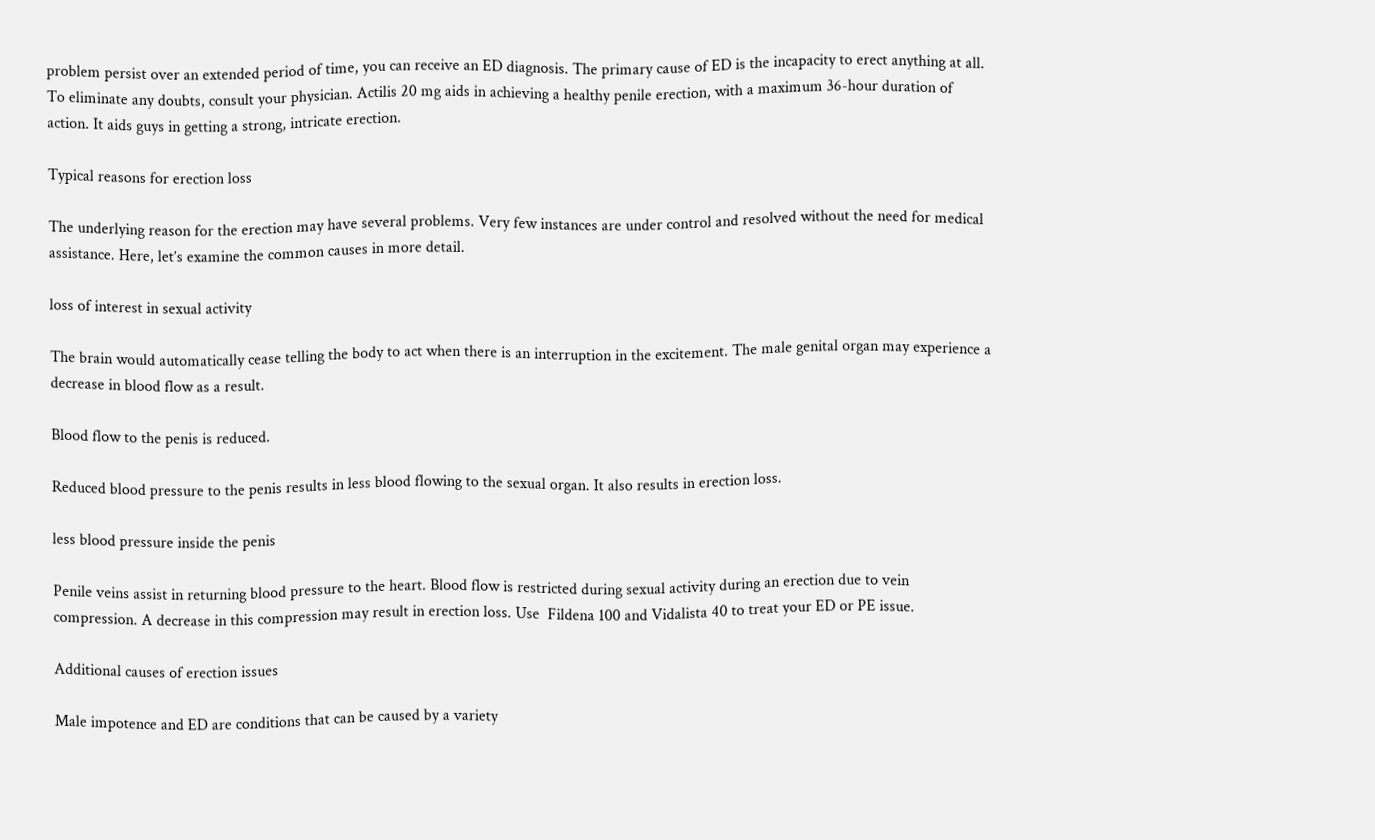problem persist over an extended period of time, you can receive an ED diagnosis. The primary cause of ED is the incapacity to erect anything at all. To eliminate any doubts, consult your physician. Actilis 20 mg aids in achieving a healthy penile erection, with a maximum 36-hour duration of action. It aids guys in getting a strong, intricate erection.

Typical reasons for erection loss

The underlying reason for the erection may have several problems. Very few instances are under control and resolved without the need for medical assistance. Here, let’s examine the common causes in more detail.

loss of interest in sexual activity

The brain would automatically cease telling the body to act when there is an interruption in the excitement. The male genital organ may experience a decrease in blood flow as a result.

Blood flow to the penis is reduced.

Reduced blood pressure to the penis results in less blood flowing to the sexual organ. It also results in erection loss.

less blood pressure inside the penis

Penile veins assist in returning blood pressure to the heart. Blood flow is restricted during sexual activity during an erection due to vein compression. A decrease in this compression may result in erection loss. Use  Fildena 100 and Vidalista 40 to treat your ED or PE issue.

Additional causes of erection issues

Male impotence and ED are conditions that can be caused by a variety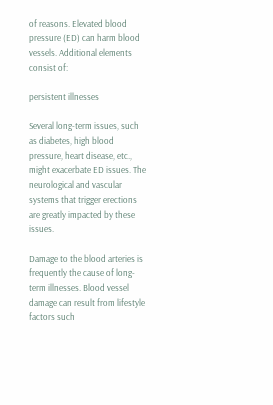of reasons. Elevated blood pressure (ED) can harm blood vessels. Additional elements consist of:

persistent illnesses

Several long-term issues, such as diabetes, high blood pressure, heart disease, etc., might exacerbate ED issues. The neurological and vascular systems that trigger erections are greatly impacted by these issues.

Damage to the blood arteries is frequently the cause of long-term illnesses. Blood vessel damage can result from lifestyle factors such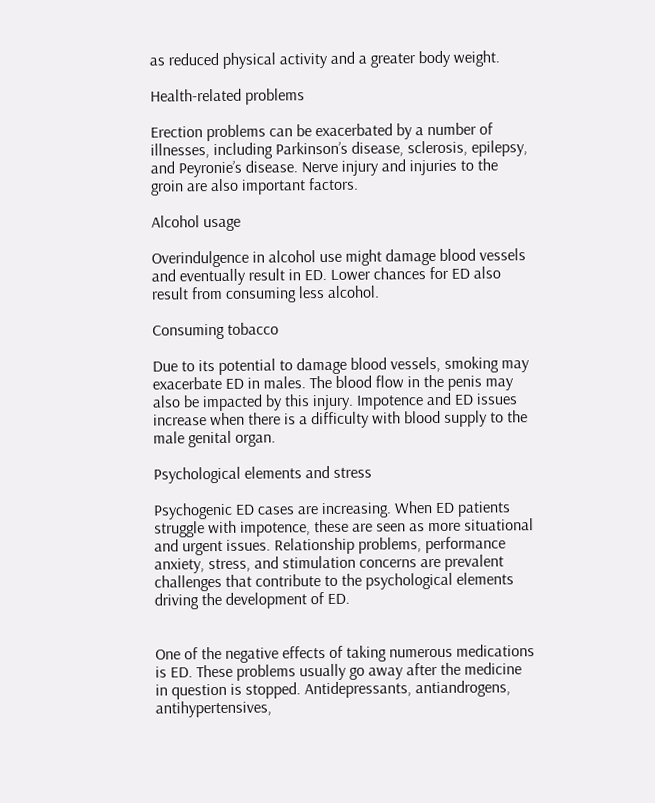as reduced physical activity and a greater body weight.

Health-related problems

Erection problems can be exacerbated by a number of illnesses, including Parkinson’s disease, sclerosis, epilepsy, and Peyronie’s disease. Nerve injury and injuries to the groin are also important factors.

Alcohol usage

Overindulgence in alcohol use might damage blood vessels and eventually result in ED. Lower chances for ED also result from consuming less alcohol.

Consuming tobacco

Due to its potential to damage blood vessels, smoking may exacerbate ED in males. The blood flow in the penis may also be impacted by this injury. Impotence and ED issues increase when there is a difficulty with blood supply to the male genital organ.

Psychological elements and stress

Psychogenic ED cases are increasing. When ED patients struggle with impotence, these are seen as more situational and urgent issues. Relationship problems, performance anxiety, stress, and stimulation concerns are prevalent challenges that contribute to the psychological elements driving the development of ED.


One of the negative effects of taking numerous medications is ED. These problems usually go away after the medicine in question is stopped. Antidepressants, antiandrogens, antihypertensives,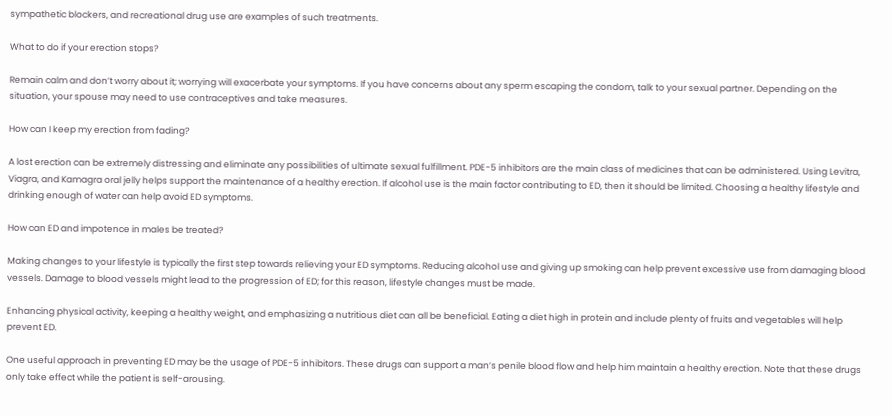sympathetic blockers, and recreational drug use are examples of such treatments.

What to do if your erection stops?

Remain calm and don’t worry about it; worrying will exacerbate your symptoms. If you have concerns about any sperm escaping the condom, talk to your sexual partner. Depending on the situation, your spouse may need to use contraceptives and take measures.

How can I keep my erection from fading?

A lost erection can be extremely distressing and eliminate any possibilities of ultimate sexual fulfillment. PDE-5 inhibitors are the main class of medicines that can be administered. Using Levitra, Viagra, and Kamagra oral jelly helps support the maintenance of a healthy erection. If alcohol use is the main factor contributing to ED, then it should be limited. Choosing a healthy lifestyle and drinking enough of water can help avoid ED symptoms.

How can ED and impotence in males be treated?

Making changes to your lifestyle is typically the first step towards relieving your ED symptoms. Reducing alcohol use and giving up smoking can help prevent excessive use from damaging blood vessels. Damage to blood vessels might lead to the progression of ED; for this reason, lifestyle changes must be made.

Enhancing physical activity, keeping a healthy weight, and emphasizing a nutritious diet can all be beneficial. Eating a diet high in protein and include plenty of fruits and vegetables will help prevent ED.

One useful approach in preventing ED may be the usage of PDE-5 inhibitors. These drugs can support a man’s penile blood flow and help him maintain a healthy erection. Note that these drugs only take effect while the patient is self-arousing.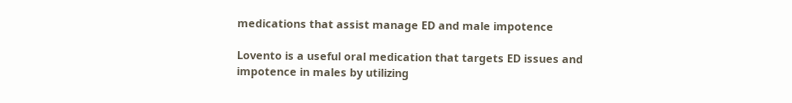medications that assist manage ED and male impotence

Lovento is a useful oral medication that targets ED issues and impotence in males by utilizing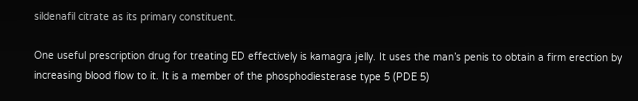sildenafil citrate as its primary constituent.

One useful prescription drug for treating ED effectively is kamagra jelly. It uses the man’s penis to obtain a firm erection by increasing blood flow to it. It is a member of the phosphodiesterase type 5 (PDE 5)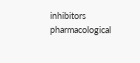inhibitors pharmacological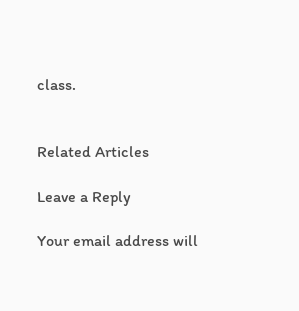class.


Related Articles

Leave a Reply

Your email address will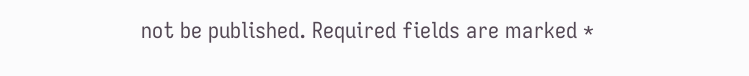not be published. Required fields are marked *